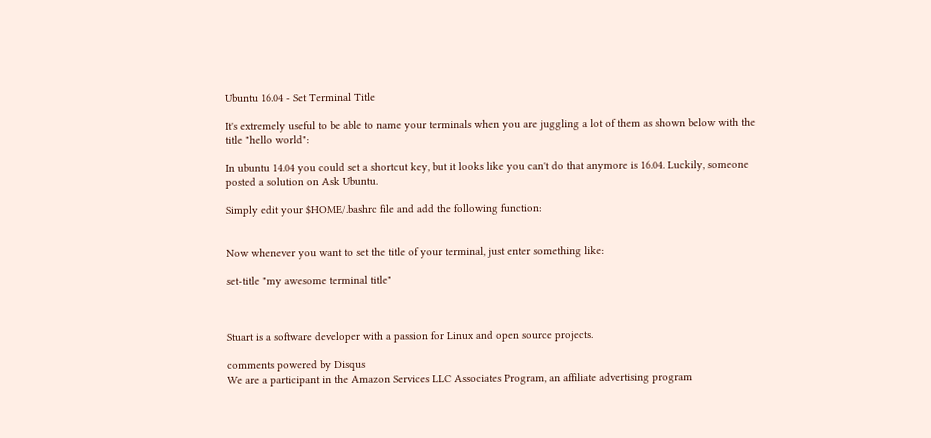Ubuntu 16.04 - Set Terminal Title

It's extremely useful to be able to name your terminals when you are juggling a lot of them as shown below with the title "hello world":

In ubuntu 14.04 you could set a shortcut key, but it looks like you can't do that anymore is 16.04. Luckily, someone posted a solution on Ask Ubuntu.

Simply edit your $HOME/.bashrc file and add the following function:


Now whenever you want to set the title of your terminal, just enter something like:

set-title "my awesome terminal title"



Stuart is a software developer with a passion for Linux and open source projects.

comments powered by Disqus
We are a participant in the Amazon Services LLC Associates Program, an affiliate advertising program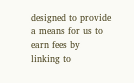designed to provide a means for us to earn fees by linking to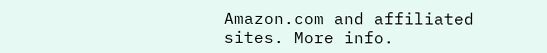Amazon.com and affiliated sites. More info.